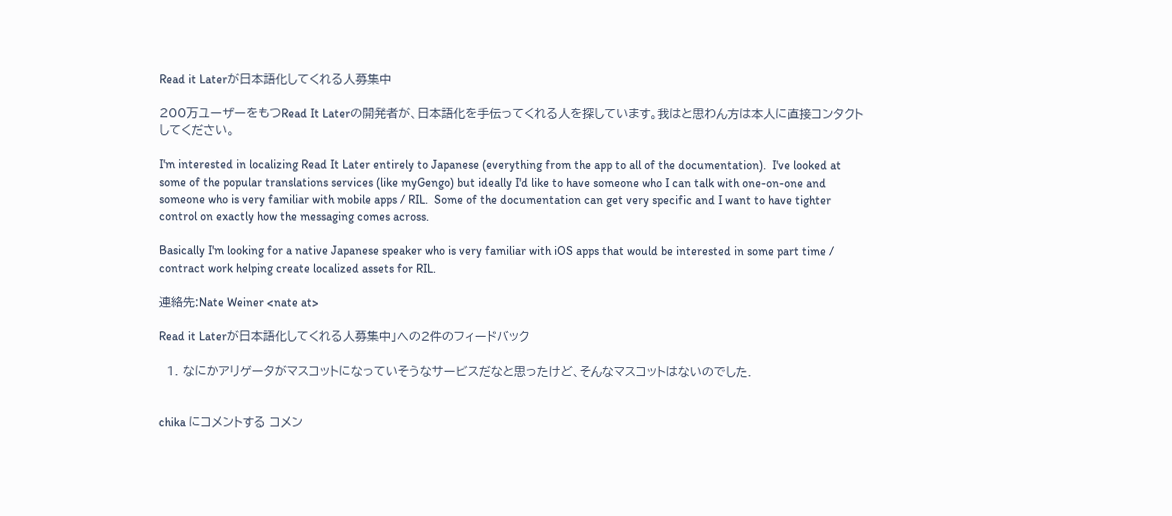Read it Laterが日本語化してくれる人募集中

200万ユーザーをもつRead It Laterの開発者が、日本語化を手伝ってくれる人を探しています。我はと思わん方は本人に直接コンタクトしてください。

I'm interested in localizing Read It Later entirely to Japanese (everything from the app to all of the documentation).  I've looked at some of the popular translations services (like myGengo) but ideally I'd like to have someone who I can talk with one-on-one and someone who is very familiar with mobile apps / RIL.  Some of the documentation can get very specific and I want to have tighter control on exactly how the messaging comes across.

Basically I'm looking for a native Japanese speaker who is very familiar with iOS apps that would be interested in some part time / contract work helping create localized assets for RIL.

連絡先:Nate Weiner <nate at>

Read it Laterが日本語化してくれる人募集中」への2件のフィードバック

  1. なにかアリゲータがマスコットになっていそうなサービスだなと思ったけど、そんなマスコットはないのでした.


chika にコメントする コメン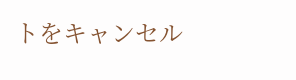トをキャンセル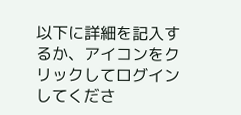以下に詳細を記入するか、アイコンをクリックしてログインしてくださ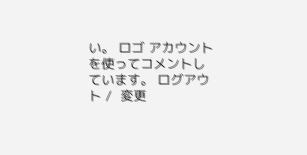い。 ロゴ アカウントを使ってコメントしています。 ログアウト /  変更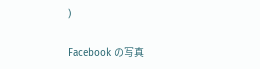)

Facebook の写真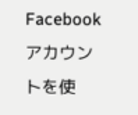Facebook アカウントを使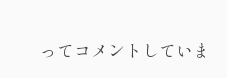ってコメントしていま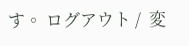す。 ログアウト /  変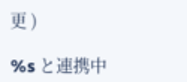更 )

%s と連携中